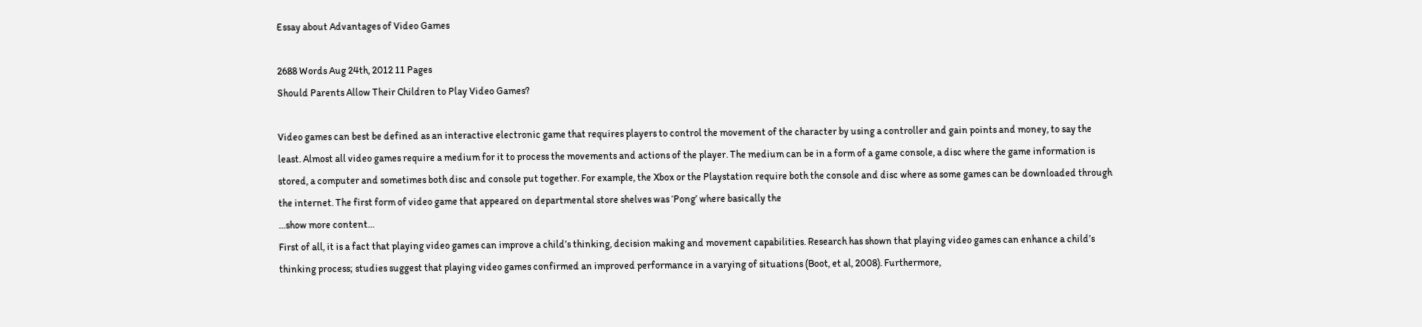Essay about Advantages of Video Games

2688 Words Aug 24th, 2012 11 Pages
Should Parents Allow Their Children to Play Video Games?

Video games can best be defined as an interactive electronic game that requires players to control the movement of the character by using a controller and gain points and money, to say the least. Almost all video games require a medium for it to process the movements and actions of the player. The medium can be in a form of a game console, a disc where the game information is stored, a computer and sometimes both disc and console put together. For example, the Xbox or the Playstation require both the console and disc where as some games can be downloaded through the internet. The first form of video game that appeared on departmental store shelves was ‘Pong’ where basically the
…show more content…
First of all, it is a fact that playing video games can improve a child’s thinking, decision making and movement capabilities. Research has shown that playing video games can enhance a child’s thinking process; studies suggest that playing video games confirmed an improved performance in a varying of situations (Boot, et al, 2008). Furthermore,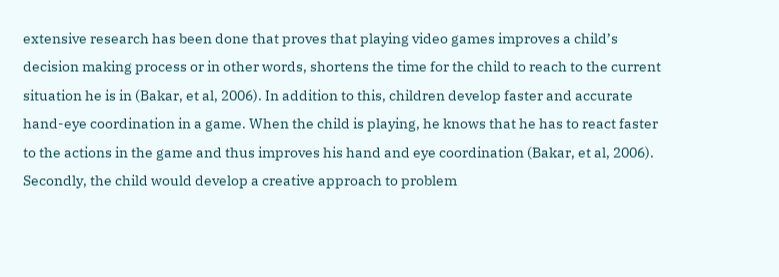extensive research has been done that proves that playing video games improves a child’s decision making process or in other words, shortens the time for the child to reach to the current situation he is in (Bakar, et al, 2006). In addition to this, children develop faster and accurate hand-eye coordination in a game. When the child is playing, he knows that he has to react faster to the actions in the game and thus improves his hand and eye coordination (Bakar, et al, 2006).
Secondly, the child would develop a creative approach to problem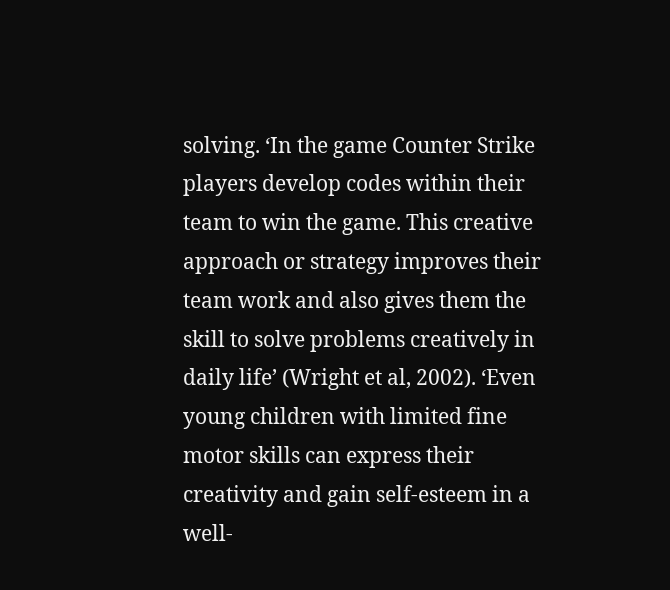solving. ‘In the game Counter Strike players develop codes within their team to win the game. This creative approach or strategy improves their team work and also gives them the skill to solve problems creatively in daily life’ (Wright et al, 2002). ‘Even young children with limited fine motor skills can express their creativity and gain self-esteem in a well-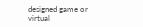designed game or virtual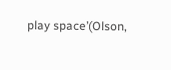play space’(Olson,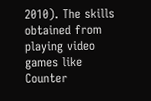2010). The skills obtained from playing video games like Counter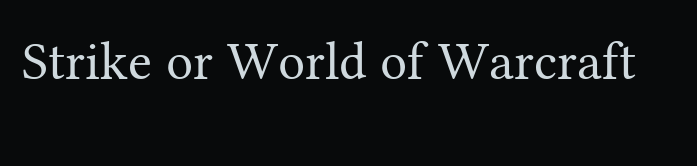Strike or World of Warcraft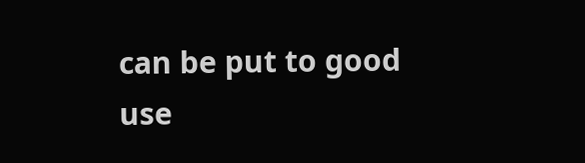can be put to good use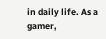in daily life. As a gamer,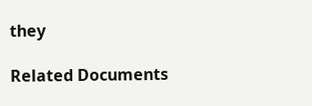they

Related Documents